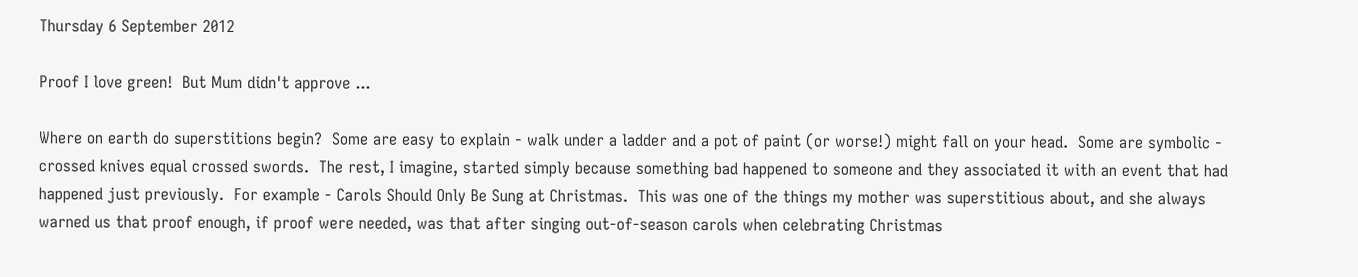Thursday 6 September 2012

Proof I love green!  But Mum didn't approve ...

Where on earth do superstitions begin?  Some are easy to explain - walk under a ladder and a pot of paint (or worse!) might fall on your head.  Some are symbolic - crossed knives equal crossed swords.  The rest, I imagine, started simply because something bad happened to someone and they associated it with an event that had happened just previously.  For example - Carols Should Only Be Sung at Christmas.  This was one of the things my mother was superstitious about, and she always warned us that proof enough, if proof were needed, was that after singing out-of-season carols when celebrating Christmas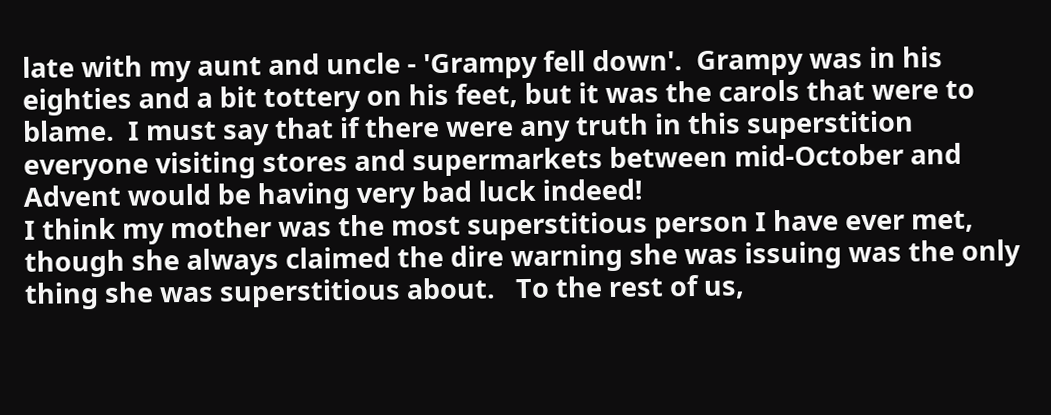late with my aunt and uncle - 'Grampy fell down'.  Grampy was in his eighties and a bit tottery on his feet, but it was the carols that were to blame.  I must say that if there were any truth in this superstition everyone visiting stores and supermarkets between mid-October and Advent would be having very bad luck indeed!
I think my mother was the most superstitious person I have ever met, though she always claimed the dire warning she was issuing was the only thing she was superstitious about.   To the rest of us,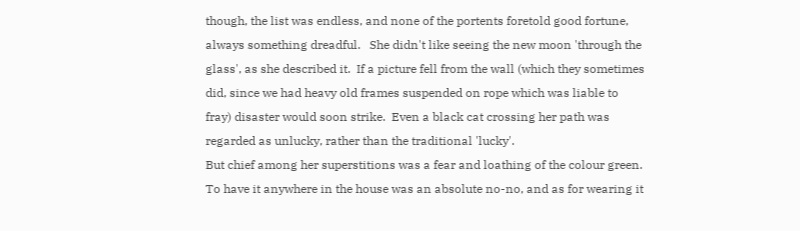though, the list was endless, and none of the portents foretold good fortune, always something dreadful.   She didn't like seeing the new moon 'through the glass', as she described it.  If a picture fell from the wall (which they sometimes did, since we had heavy old frames suspended on rope which was liable to fray) disaster would soon strike.  Even a black cat crossing her path was regarded as unlucky, rather than the traditional 'lucky'.
But chief among her superstitions was a fear and loathing of the colour green.  To have it anywhere in the house was an absolute no-no, and as for wearing it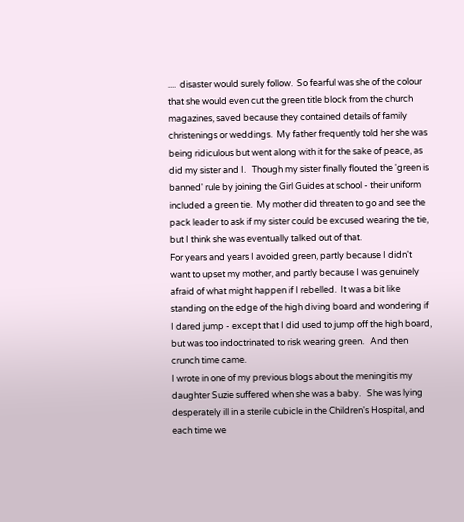....  disaster would surely follow.  So fearful was she of the colour that she would even cut the green title block from the church magazines, saved because they contained details of family christenings or weddings.  My father frequently told her she was being ridiculous but went along with it for the sake of peace, as did my sister and I.   Though my sister finally flouted the 'green is banned' rule by joining the Girl Guides at school - their uniform included a green tie.  My mother did threaten to go and see the pack leader to ask if my sister could be excused wearing the tie, but I think she was eventually talked out of that.
For years and years I avoided green, partly because I didn't want to upset my mother, and partly because I was genuinely afraid of what might happen if I rebelled.  It was a bit like standing on the edge of the high diving board and wondering if I dared jump - except that I did used to jump off the high board, but was too indoctrinated to risk wearing green.   And then crunch time came.
I wrote in one of my previous blogs about the meningitis my daughter Suzie suffered when she was a baby.   She was lying desperately ill in a sterile cubicle in the Children's Hospital, and each time we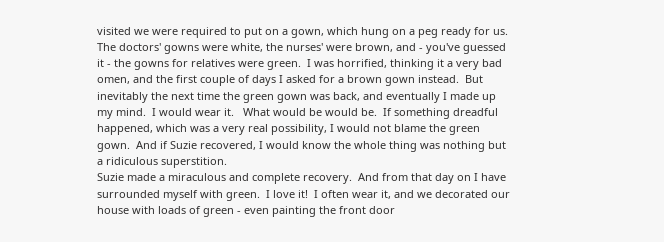visited we were required to put on a gown, which hung on a peg ready for us.  The doctors' gowns were white, the nurses' were brown, and - you've guessed it - the gowns for relatives were green.  I was horrified, thinking it a very bad omen, and the first couple of days I asked for a brown gown instead.  But inevitably the next time the green gown was back, and eventually I made up my mind.  I would wear it.   What would be would be.  If something dreadful happened, which was a very real possibility, I would not blame the green gown.  And if Suzie recovered, I would know the whole thing was nothing but a ridiculous superstition.
Suzie made a miraculous and complete recovery.  And from that day on I have surrounded myself with green.  I love it!  I often wear it, and we decorated our house with loads of green - even painting the front door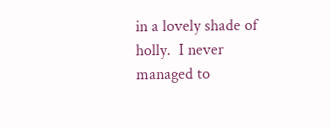in a lovely shade of holly.  I never managed to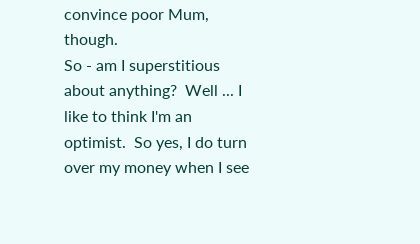convince poor Mum, though.
So - am I superstitious about anything?  Well ... I like to think I'm an optimist.  So yes, I do turn over my money when I see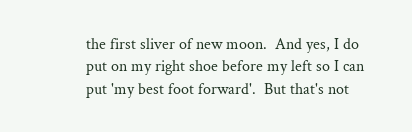the first sliver of new moon.  And yes, I do put on my right shoe before my left so I can put 'my best foot forward'.  But that's not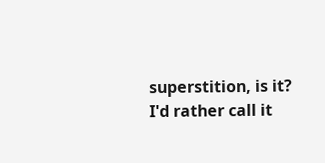superstition, is it?
I'd rather call it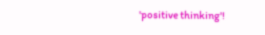'positive thinking'!